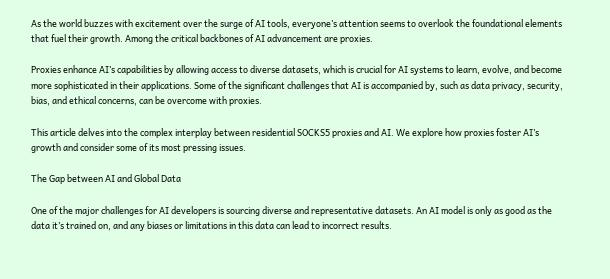As the world buzzes with excitement over the surge of AI tools, everyone’s attention seems to overlook the foundational elements that fuel their growth. Among the critical backbones of AI advancement are proxies.

Proxies enhance AI’s capabilities by allowing access to diverse datasets, which is crucial for AI systems to learn, evolve, and become more sophisticated in their applications. Some of the significant challenges that AI is accompanied by, such as data privacy, security, bias, and ethical concerns, can be overcome with proxies.

This article delves into the complex interplay between residential SOCKS5 proxies and AI. We explore how proxies foster AI’s growth and consider some of its most pressing issues.

The Gap between AI and Global Data

One of the major challenges for AI developers is sourcing diverse and representative datasets. An AI model is only as good as the data it’s trained on, and any biases or limitations in this data can lead to incorrect results.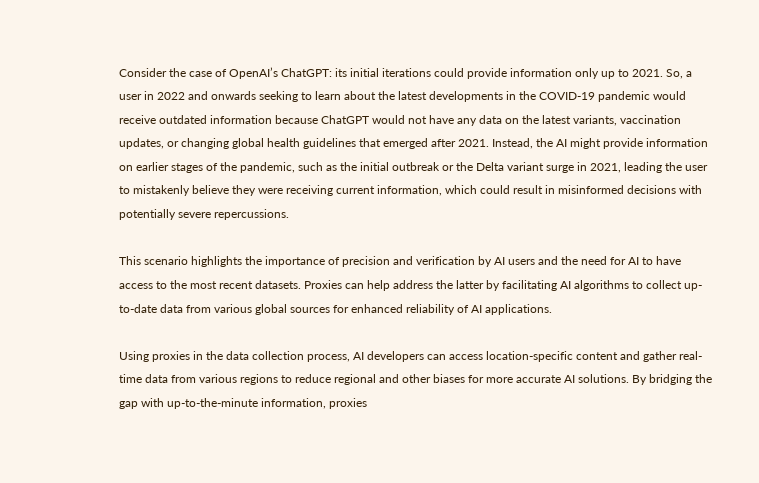Consider the case of OpenAI’s ChatGPT: its initial iterations could provide information only up to 2021. So, a user in 2022 and onwards seeking to learn about the latest developments in the COVID-19 pandemic would receive outdated information because ChatGPT would not have any data on the latest variants, vaccination updates, or changing global health guidelines that emerged after 2021. Instead, the AI might provide information on earlier stages of the pandemic, such as the initial outbreak or the Delta variant surge in 2021, leading the user to mistakenly believe they were receiving current information, which could result in misinformed decisions with potentially severe repercussions.

This scenario highlights the importance of precision and verification by AI users and the need for AI to have access to the most recent datasets. Proxies can help address the latter by facilitating AI algorithms to collect up-to-date data from various global sources for enhanced reliability of AI applications.

Using proxies in the data collection process, AI developers can access location-specific content and gather real-time data from various regions to reduce regional and other biases for more accurate AI solutions. By bridging the gap with up-to-the-minute information, proxies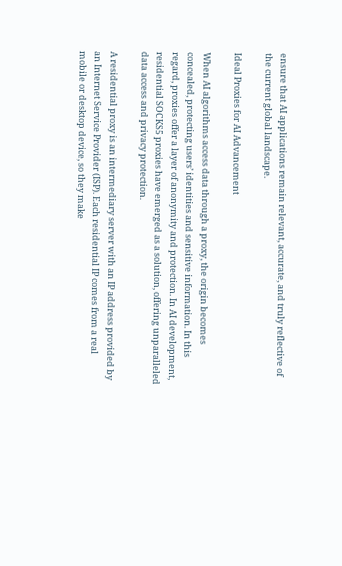ensure that AI applications remain relevant, accurate, and truly reflective of the current global landscape.

Ideal Proxies for AI Advancement

When AI algorithms access data through a proxy, the origin becomes concealed, protecting users’ identities and sensitive information. In this regard, proxies offer a layer of anonymity and protection. In AI development, residential SOCKS5 proxies have emerged as a solution, offering unparalleled data access and privacy protection.

A residential proxy is an intermediary server with an IP address provided by an Internet Service Provider (ISP). Each residential IP comes from a real mobile or desktop device, so they make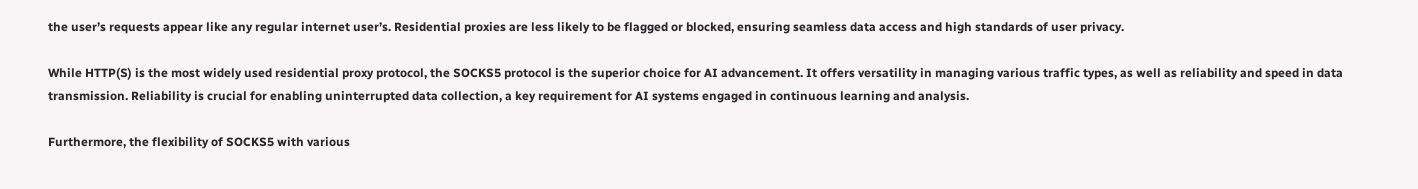the user’s requests appear like any regular internet user’s. Residential proxies are less likely to be flagged or blocked, ensuring seamless data access and high standards of user privacy.

While HTTP(S) is the most widely used residential proxy protocol, the SOCKS5 protocol is the superior choice for AI advancement. It offers versatility in managing various traffic types, as well as reliability and speed in data transmission. Reliability is crucial for enabling uninterrupted data collection, a key requirement for AI systems engaged in continuous learning and analysis.

Furthermore, the flexibility of SOCKS5 with various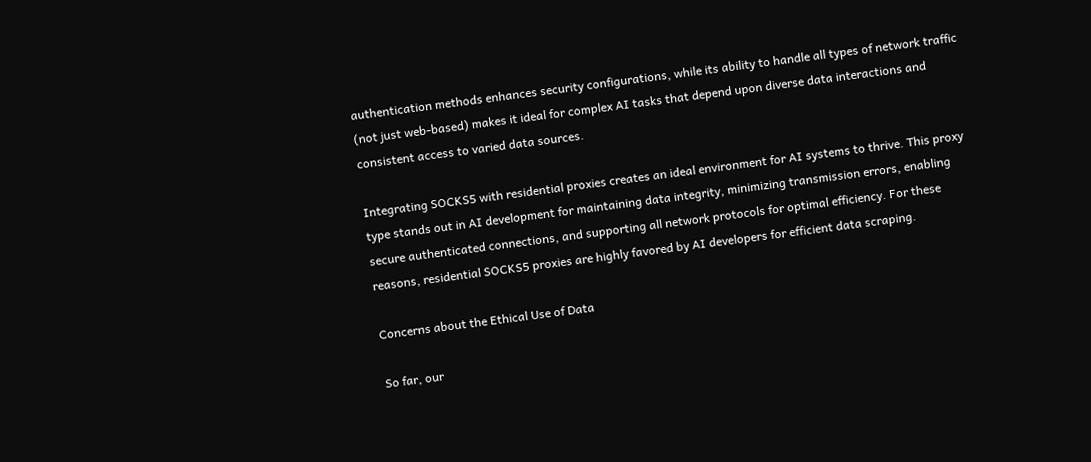authentication methods enhances security configurations, while its ability to handle all types of network traffic (not just web-based) makes it ideal for complex AI tasks that depend upon diverse data interactions and consistent access to varied data sources.

Integrating SOCKS5 with residential proxies creates an ideal environment for AI systems to thrive. This proxy type stands out in AI development for maintaining data integrity, minimizing transmission errors, enabling secure authenticated connections, and supporting all network protocols for optimal efficiency. For these reasons, residential SOCKS5 proxies are highly favored by AI developers for efficient data scraping.

Concerns about the Ethical Use of Data

So far, our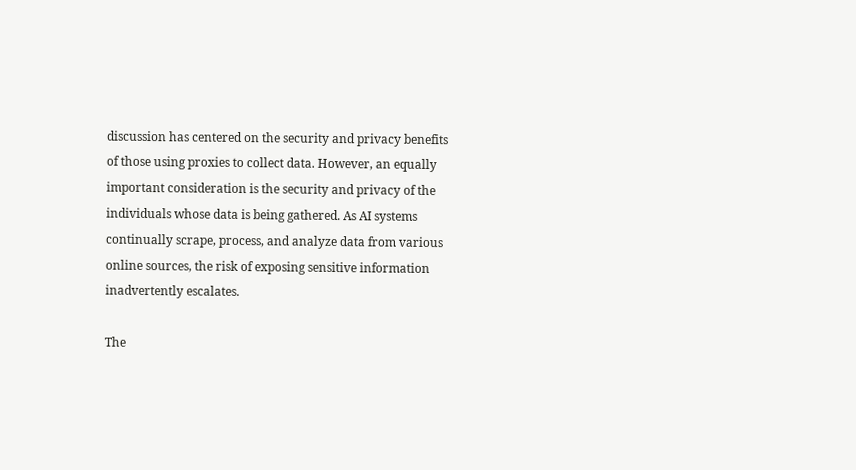discussion has centered on the security and privacy benefits of those using proxies to collect data. However, an equally important consideration is the security and privacy of the individuals whose data is being gathered. As AI systems continually scrape, process, and analyze data from various online sources, the risk of exposing sensitive information inadvertently escalates.

The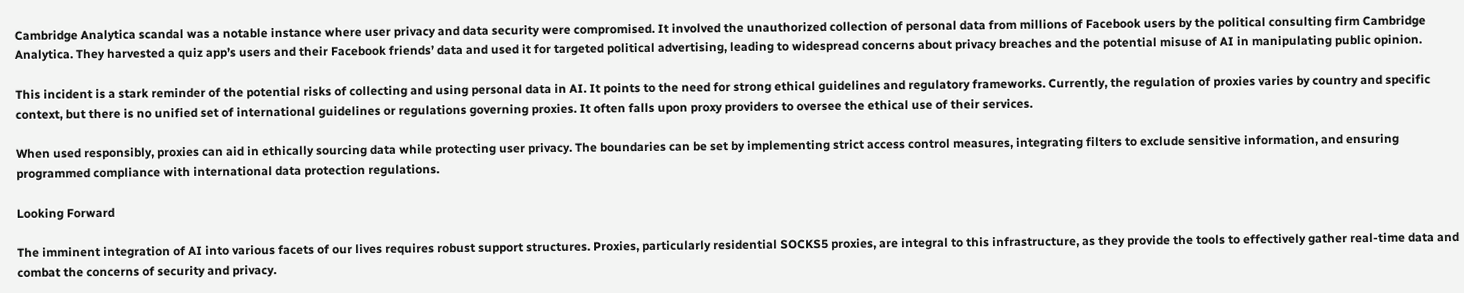Cambridge Analytica scandal was a notable instance where user privacy and data security were compromised. It involved the unauthorized collection of personal data from millions of Facebook users by the political consulting firm Cambridge Analytica. They harvested a quiz app’s users and their Facebook friends’ data and used it for targeted political advertising, leading to widespread concerns about privacy breaches and the potential misuse of AI in manipulating public opinion.

This incident is a stark reminder of the potential risks of collecting and using personal data in AI. It points to the need for strong ethical guidelines and regulatory frameworks. Currently, the regulation of proxies varies by country and specific context, but there is no unified set of international guidelines or regulations governing proxies. It often falls upon proxy providers to oversee the ethical use of their services.

When used responsibly, proxies can aid in ethically sourcing data while protecting user privacy. The boundaries can be set by implementing strict access control measures, integrating filters to exclude sensitive information, and ensuring programmed compliance with international data protection regulations.

Looking Forward

The imminent integration of AI into various facets of our lives requires robust support structures. Proxies, particularly residential SOCKS5 proxies, are integral to this infrastructure, as they provide the tools to effectively gather real-time data and combat the concerns of security and privacy.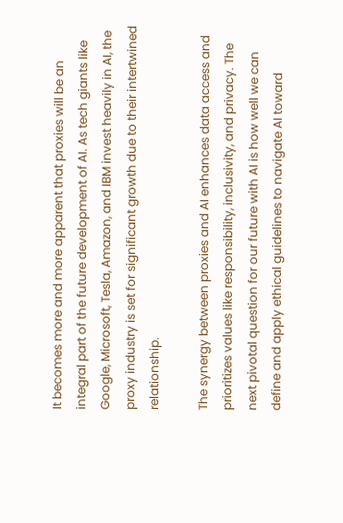It becomes more and more apparent that proxies will be an integral part of the future development of AI. As tech giants like Google, Microsoft, Tesla, Amazon, and IBM invest heavily in AI, the proxy industry is set for significant growth due to their intertwined relationship.

The synergy between proxies and AI enhances data access and prioritizes values like responsibility, inclusivity, and privacy. The next pivotal question for our future with AI is how well we can define and apply ethical guidelines to navigate AI toward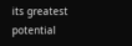its greatest potential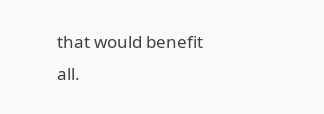that would benefit all.